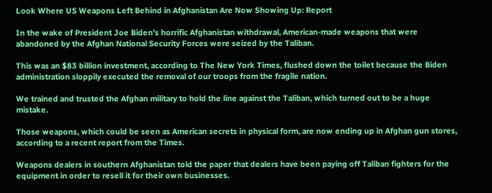Look Where US Weapons Left Behind in Afghanistan Are Now Showing Up: Report

In the wake of President Joe Biden’s horrific Afghanistan withdrawal, American-made weapons that were abandoned by the Afghan National Security Forces were seized by the Taliban.

This was an $83 billion investment, according to The New York Times, flushed down the toilet because the Biden administration sloppily executed the removal of our troops from the fragile nation.

We trained and trusted the Afghan military to hold the line against the Taliban, which turned out to be a huge mistake.

Those weapons, which could be seen as American secrets in physical form, are now ending up in Afghan gun stores, according to a recent report from the Times.

Weapons dealers in southern Afghanistan told the paper that dealers have been paying off Taliban fighters for the equipment in order to resell it for their own businesses.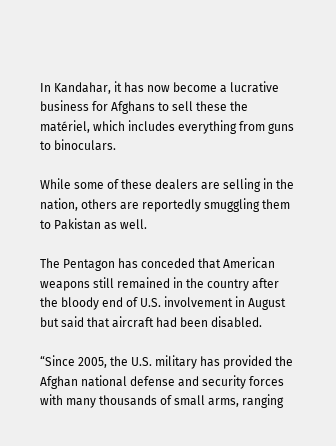In Kandahar, it has now become a lucrative business for Afghans to sell these the matériel, which includes everything from guns to binoculars.

While some of these dealers are selling in the nation, others are reportedly smuggling them to Pakistan as well.

The Pentagon has conceded that American weapons still remained in the country after the bloody end of U.S. involvement in August but said that aircraft had been disabled.

“Since 2005, the U.S. military has provided the Afghan national defense and security forces with many thousands of small arms, ranging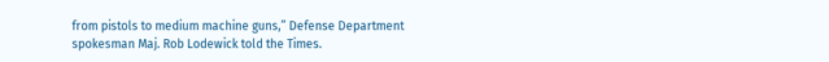from pistols to medium machine guns,” Defense Department spokesman Maj. Rob Lodewick told the Times.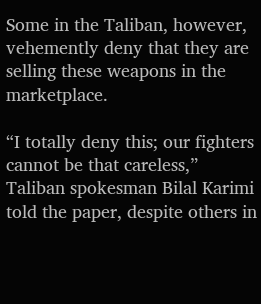Some in the Taliban, however, vehemently deny that they are selling these weapons in the marketplace.

“I totally deny this; our fighters cannot be that careless,” Taliban spokesman Bilal Karimi told the paper, despite others in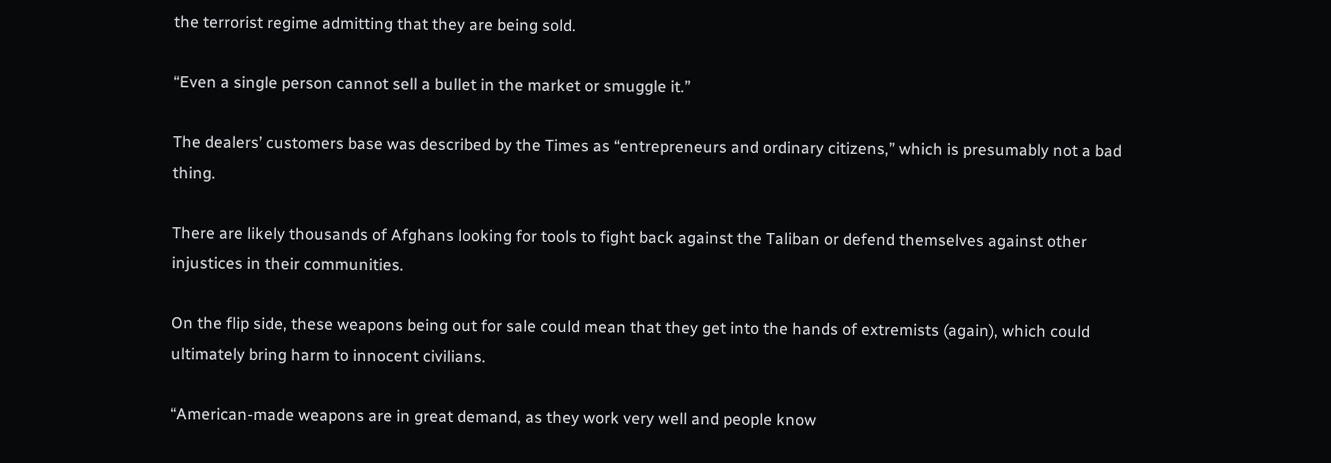the terrorist regime admitting that they are being sold.

“Even a single person cannot sell a bullet in the market or smuggle it.”

The dealers’ customers base was described by the Times as “entrepreneurs and ordinary citizens,” which is presumably not a bad thing.

There are likely thousands of Afghans looking for tools to fight back against the Taliban or defend themselves against other injustices in their communities.

On the flip side, these weapons being out for sale could mean that they get into the hands of extremists (again), which could ultimately bring harm to innocent civilians.

“American-made weapons are in great demand, as they work very well and people know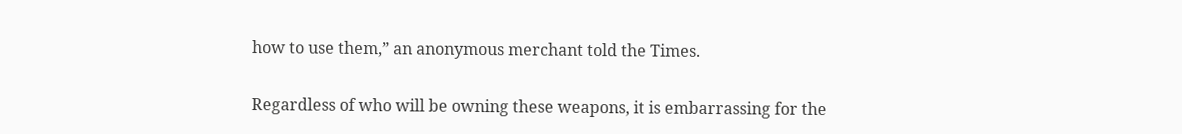how to use them,” an anonymous merchant told the Times.

Regardless of who will be owning these weapons, it is embarrassing for the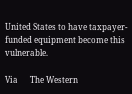United States to have taxpayer-funded equipment become this vulnerable.

Via      The Western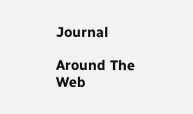Journal

Around The Web